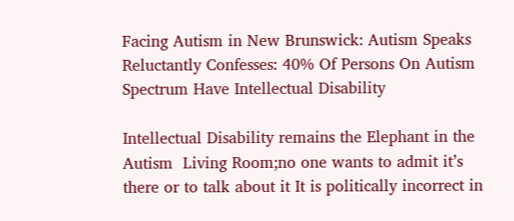Facing Autism in New Brunswick: Autism Speaks Reluctantly Confesses: 40% Of Persons On Autism Spectrum Have Intellectual Disability

Intellectual Disability remains the Elephant in the Autism  Living Room;no one wants to admit it’s there or to talk about it It is politically incorrect in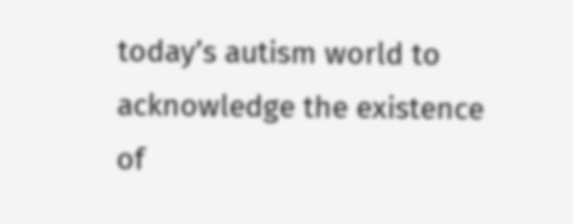today’s autism world to acknowledge the existence of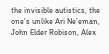the invisible autistics, the one’s unlike Ari Ne’eman, John Elder Robison, Alex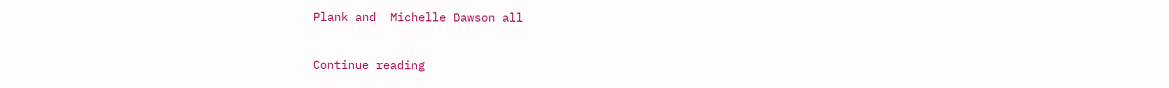Plank and  Michelle Dawson all

Continue reading